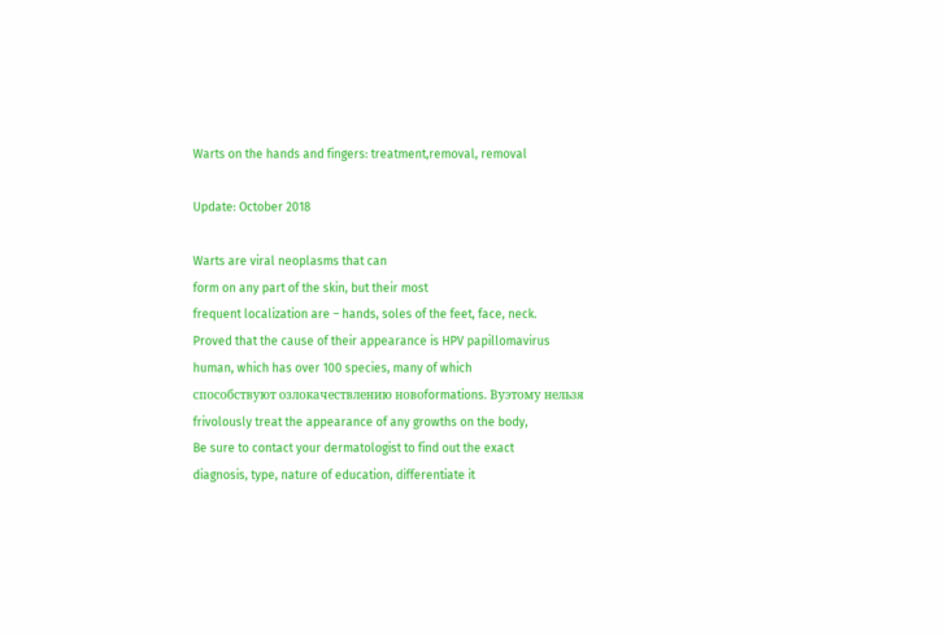Warts on the hands and fingers: treatment,removal, removal

Update: October 2018

Warts are viral neoplasms that can
form on any part of the skin, but their most
frequent localization are – hands, soles of the feet, face, neck.
Proved that the cause of their appearance is HPV papillomavirus
human, which has over 100 species, many of which
способствуют озлокачествлению новоformations. Byэтому нельзя
frivolously treat the appearance of any growths on the body,
Be sure to contact your dermatologist to find out the exact
diagnosis, type, nature of education, differentiate it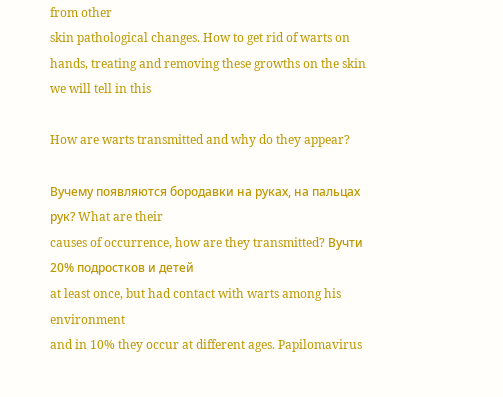from other
skin pathological changes. How to get rid of warts on
hands, treating and removing these growths on the skin we will tell in this

How are warts transmitted and why do they appear?

Byчему появляются бородавки на руках, на пальцах рук? What are their
causes of occurrence, how are they transmitted? Byчти 20% подростков и детей
at least once, but had contact with warts among his environment
and in 10% they occur at different ages. Papilomavirus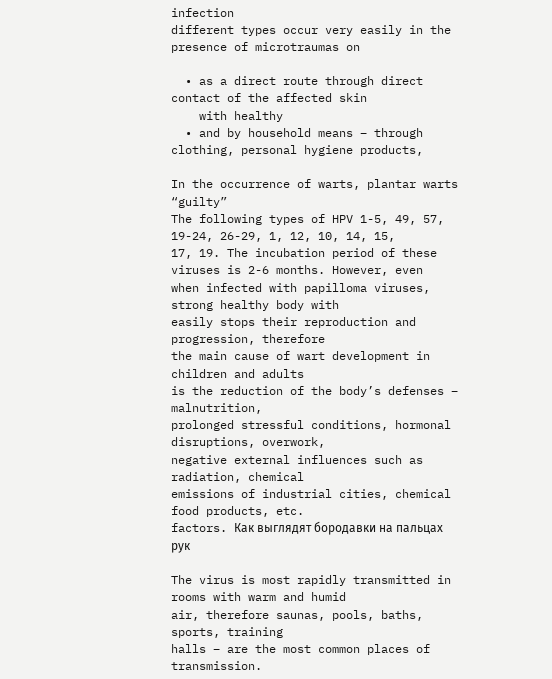infection
different types occur very easily in the presence of microtraumas on

  • as a direct route through direct contact of the affected skin
    with healthy
  • and by household means – through clothing, personal hygiene products,

In the occurrence of warts, plantar warts “guilty”
The following types of HPV 1-5, 49, 57, 19-24, 26-29, 1, 12, 10, 14, 15,
17, 19. The incubation period of these viruses is 2-6 months. However, even
when infected with papilloma viruses, strong healthy body with
easily stops their reproduction and progression, therefore
the main cause of wart development in children and adults
is the reduction of the body’s defenses – malnutrition,
prolonged stressful conditions, hormonal disruptions, overwork,
negative external influences such as radiation, chemical
emissions of industrial cities, chemical food products, etc.
factors. Как выглядят бородавки на пальцах рук

The virus is most rapidly transmitted in rooms with warm and humid
air, therefore saunas, pools, baths, sports, training
halls – are the most common places of transmission.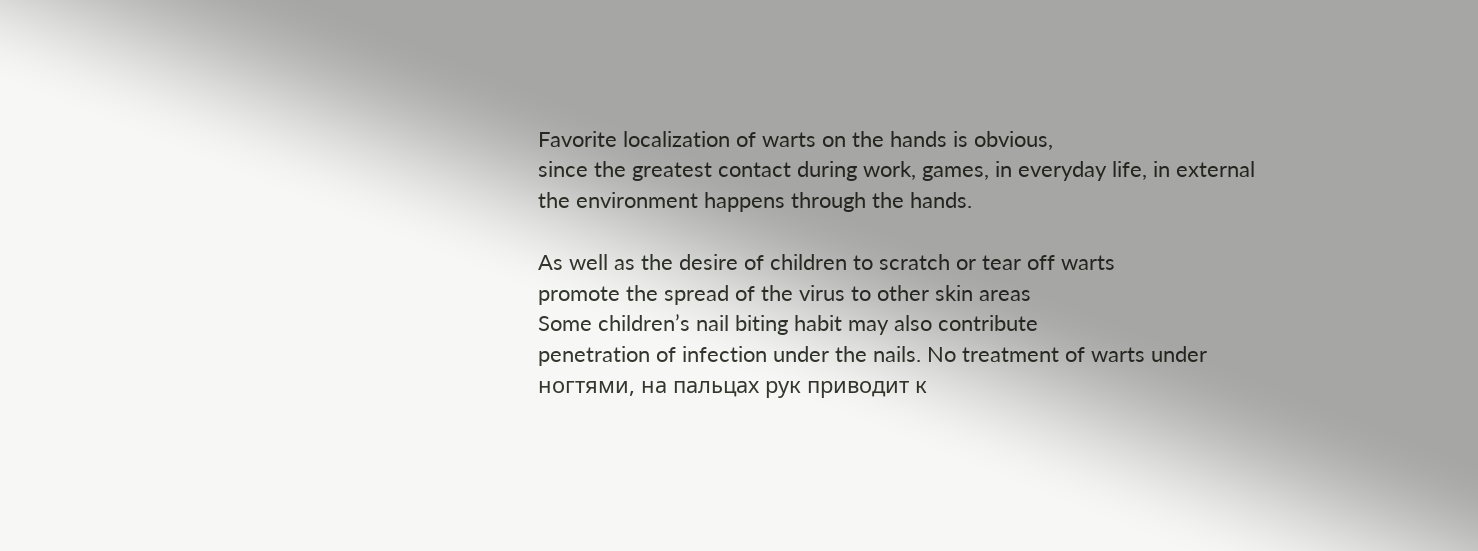Favorite localization of warts on the hands is obvious,
since the greatest contact during work, games, in everyday life, in external
the environment happens through the hands.

As well as the desire of children to scratch or tear off warts
promote the spread of the virus to other skin areas
Some children’s nail biting habit may also contribute
penetration of infection under the nails. No treatment of warts under
ногтями, на пальцах рук приводит к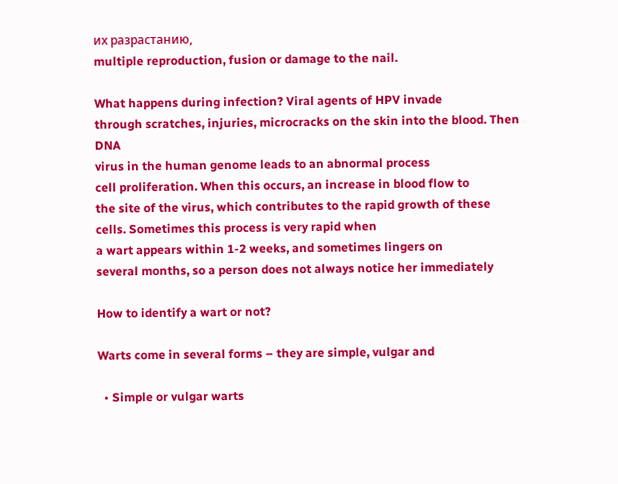их разрастанию,
multiple reproduction, fusion or damage to the nail.

What happens during infection? Viral agents of HPV invade
through scratches, injuries, microcracks on the skin into the blood. Then DNA
virus in the human genome leads to an abnormal process
cell proliferation. When this occurs, an increase in blood flow to
the site of the virus, which contributes to the rapid growth of these
cells. Sometimes this process is very rapid when
a wart appears within 1-2 weeks, and sometimes lingers on
several months, so a person does not always notice her immediately

How to identify a wart or not?

Warts come in several forms – they are simple, vulgar and

  • Simple or vulgar warts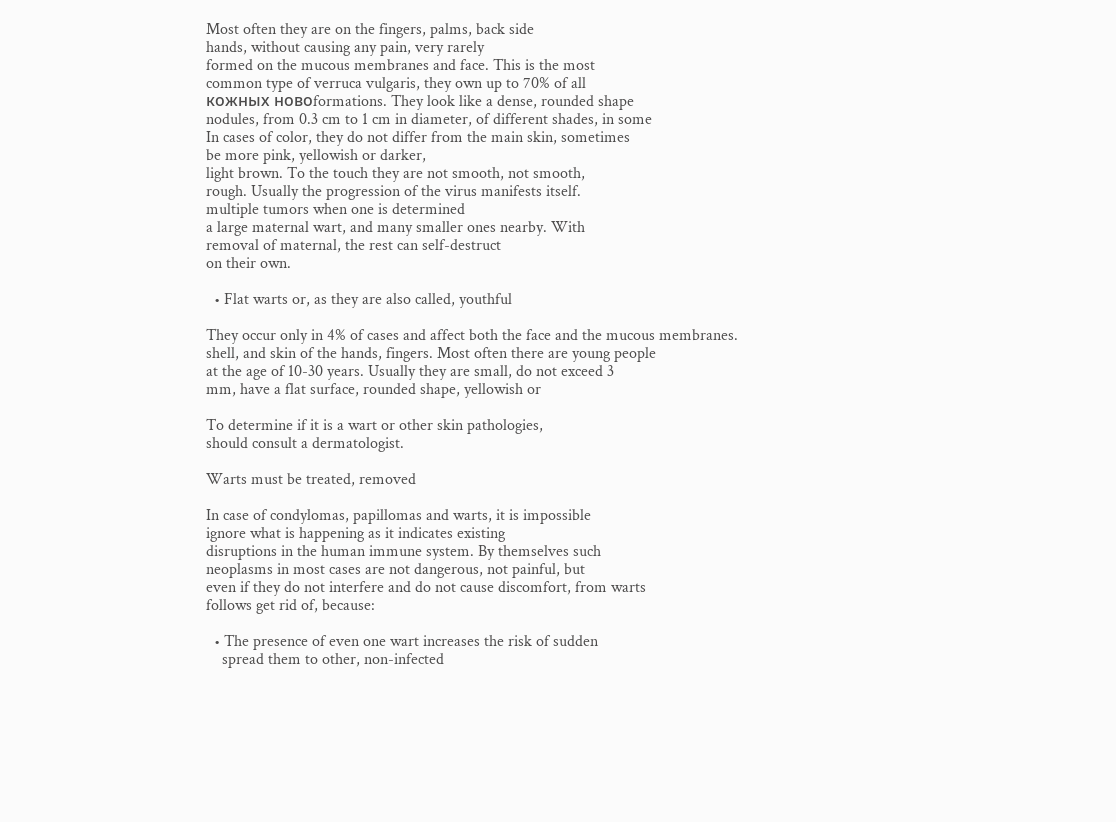Most often they are on the fingers, palms, back side
hands, without causing any pain, very rarely
formed on the mucous membranes and face. This is the most
common type of verruca vulgaris, they own up to 70% of all
кожных новоformations. They look like a dense, rounded shape
nodules, from 0.3 cm to 1 cm in diameter, of different shades, in some
In cases of color, they do not differ from the main skin, sometimes
be more pink, yellowish or darker,
light brown. To the touch they are not smooth, not smooth,
rough. Usually the progression of the virus manifests itself.
multiple tumors when one is determined
a large maternal wart, and many smaller ones nearby. With
removal of maternal, the rest can self-destruct
on their own.

  • Flat warts or, as they are also called, youthful

They occur only in 4% of cases and affect both the face and the mucous membranes.
shell, and skin of the hands, fingers. Most often there are young people
at the age of 10-30 years. Usually they are small, do not exceed 3
mm, have a flat surface, rounded shape, yellowish or

To determine if it is a wart or other skin pathologies,
should consult a dermatologist.

Warts must be treated, removed

In case of condylomas, papillomas and warts, it is impossible
ignore what is happening as it indicates existing
disruptions in the human immune system. By themselves such
neoplasms in most cases are not dangerous, not painful, but
even if they do not interfere and do not cause discomfort, from warts
follows get rid of, because:

  • The presence of even one wart increases the risk of sudden
    spread them to other, non-infected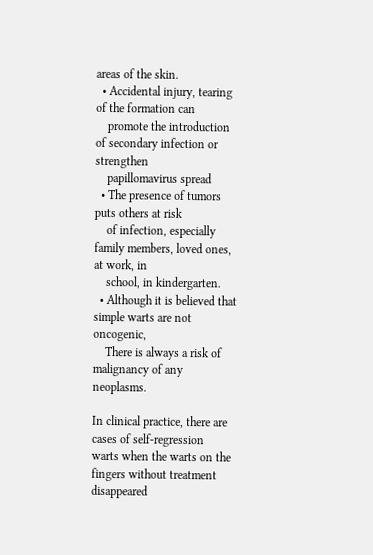areas of the skin.
  • Accidental injury, tearing of the formation can
    promote the introduction of secondary infection or strengthen
    papillomavirus spread
  • The presence of tumors puts others at risk
    of infection, especially family members, loved ones, at work, in
    school, in kindergarten.
  • Although it is believed that simple warts are not oncogenic,
    There is always a risk of malignancy of any neoplasms.

In clinical practice, there are cases of self-regression
warts when the warts on the fingers without treatment disappeared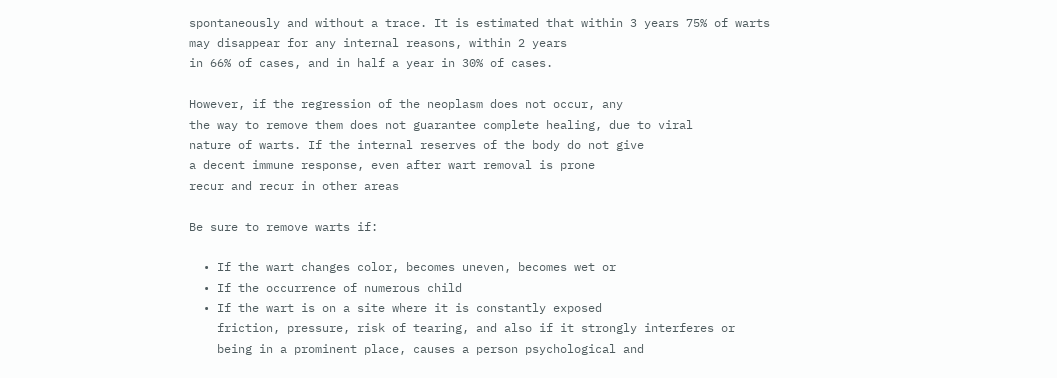spontaneously and without a trace. It is estimated that within 3 years 75% of warts
may disappear for any internal reasons, within 2 years
in 66% of cases, and in half a year in 30% of cases.

However, if the regression of the neoplasm does not occur, any
the way to remove them does not guarantee complete healing, due to viral
nature of warts. If the internal reserves of the body do not give
a decent immune response, even after wart removal is prone
recur and recur in other areas

Be sure to remove warts if:

  • If the wart changes color, becomes uneven, becomes wet or
  • If the occurrence of numerous child
  • If the wart is on a site where it is constantly exposed
    friction, pressure, risk of tearing, and also if it strongly interferes or
    being in a prominent place, causes a person psychological and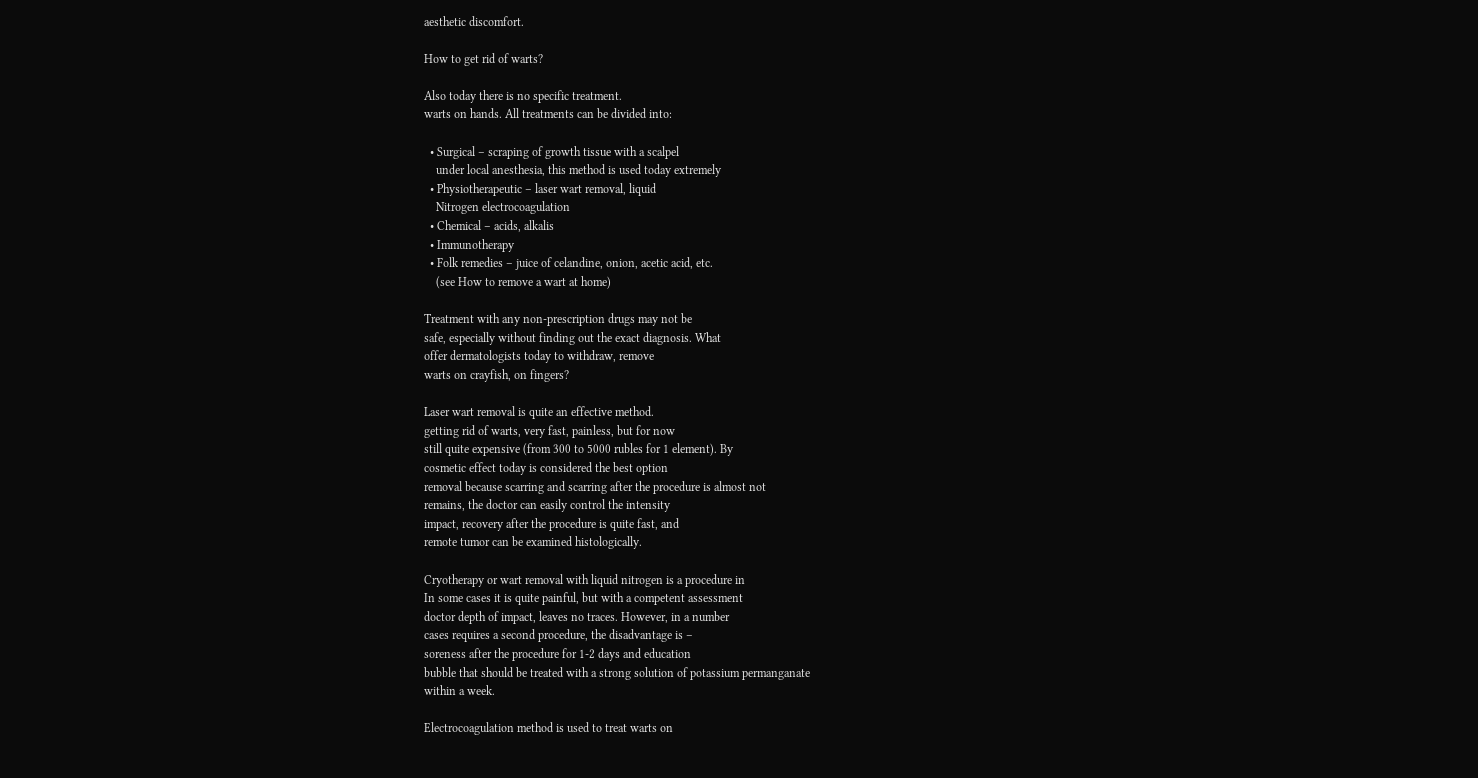aesthetic discomfort.

How to get rid of warts?

Also today there is no specific treatment.
warts on hands. All treatments can be divided into:

  • Surgical – scraping of growth tissue with a scalpel
    under local anesthesia, this method is used today extremely
  • Physiotherapeutic – laser wart removal, liquid
    Nitrogen electrocoagulation
  • Chemical – acids, alkalis
  • Immunotherapy
  • Folk remedies – juice of celandine, onion, acetic acid, etc.
    (see How to remove a wart at home)

Treatment with any non-prescription drugs may not be
safe, especially without finding out the exact diagnosis. What
offer dermatologists today to withdraw, remove
warts on crayfish, on fingers?

Laser wart removal is quite an effective method.
getting rid of warts, very fast, painless, but for now
still quite expensive (from 300 to 5000 rubles for 1 element). By
cosmetic effect today is considered the best option
removal because scarring and scarring after the procedure is almost not
remains, the doctor can easily control the intensity
impact, recovery after the procedure is quite fast, and
remote tumor can be examined histologically.

Cryotherapy or wart removal with liquid nitrogen is a procedure in
In some cases it is quite painful, but with a competent assessment
doctor depth of impact, leaves no traces. However, in a number
cases requires a second procedure, the disadvantage is –
soreness after the procedure for 1-2 days and education
bubble that should be treated with a strong solution of potassium permanganate
within a week.

Electrocoagulation method is used to treat warts on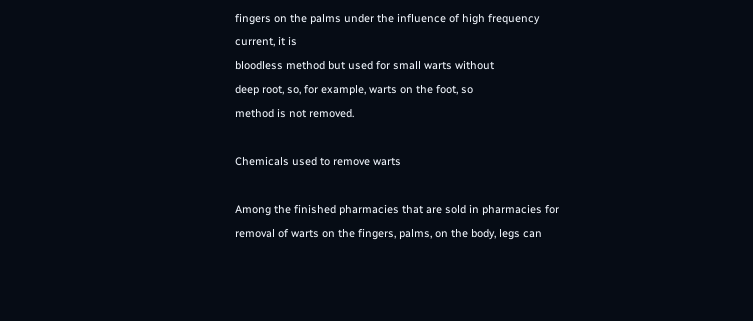fingers on the palms under the influence of high frequency current, it is
bloodless method but used for small warts without
deep root, so, for example, warts on the foot, so
method is not removed.

Chemicals used to remove warts

Among the finished pharmacies that are sold in pharmacies for
removal of warts on the fingers, palms, on the body, legs can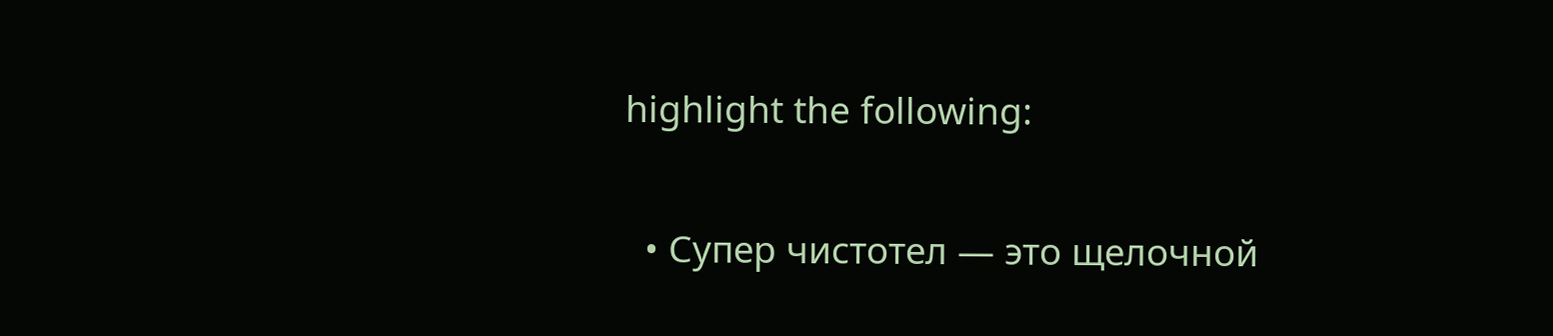highlight the following:

  • Супер чистотел — это щелочной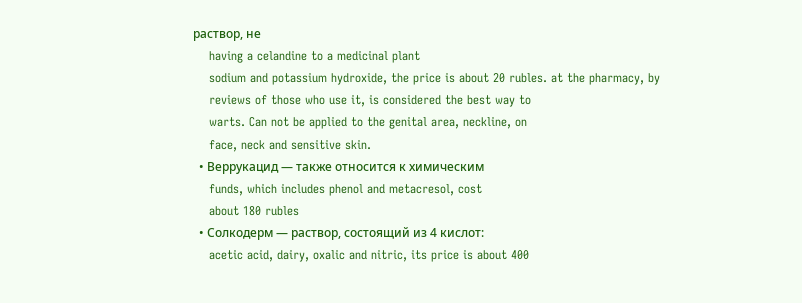раствор, не
    having a celandine to a medicinal plant
    sodium and potassium hydroxide, the price is about 20 rubles. at the pharmacy, by
    reviews of those who use it, is considered the best way to
    warts. Can not be applied to the genital area, neckline, on
    face, neck and sensitive skin.
  • Веррукацид — также относится к химическим
    funds, which includes phenol and metacresol, cost
    about 180 rubles
  • Солкодерм — раствор, состоящий из 4 кислот:
    acetic acid, dairy, oxalic and nitric, its price is about 400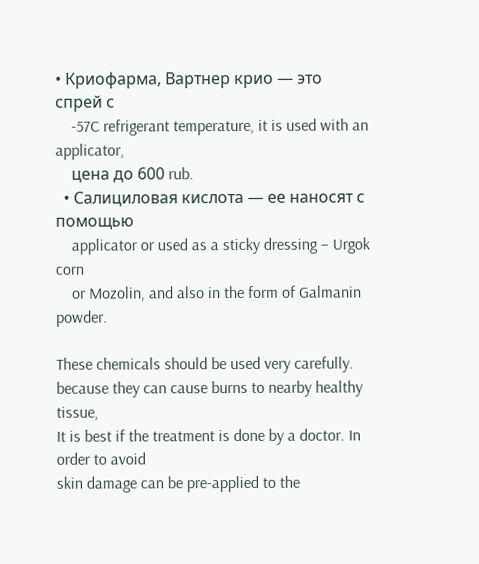• Криофарма, Вартнер крио — это спрей с
    -57C refrigerant temperature, it is used with an applicator,
    цена до 600 rub.
  • Салициловая кислота — ее наносят с помощью
    applicator or used as a sticky dressing – Urgok corn
    or Mozolin, and also in the form of Galmanin powder.

These chemicals should be used very carefully.
because they can cause burns to nearby healthy tissue,
It is best if the treatment is done by a doctor. In order to avoid
skin damage can be pre-applied to the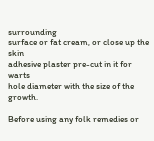surrounding
surface or fat cream, or close up the skin
adhesive plaster pre-cut in it for warts
hole diameter with the size of the growth.

Before using any folk remedies or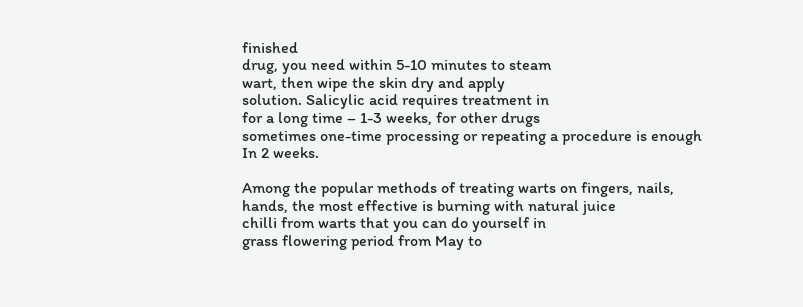finished
drug, you need within 5-10 minutes to steam
wart, then wipe the skin dry and apply
solution. Salicylic acid requires treatment in
for a long time – 1-3 weeks, for other drugs
sometimes one-time processing or repeating a procedure is enough
In 2 weeks.

Among the popular methods of treating warts on fingers, nails,
hands, the most effective is burning with natural juice
chilli from warts that you can do yourself in
grass flowering period from May to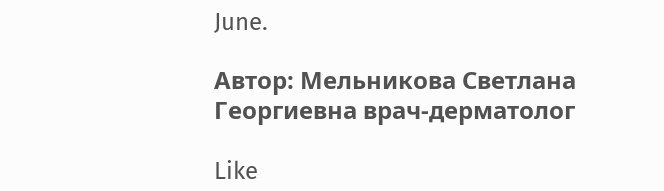June.

Автор: Мельникова Светлана Георгиевна врач-дерматолог

Like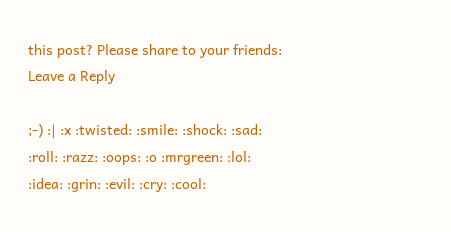this post? Please share to your friends:
Leave a Reply

;-) :| :x :twisted: :smile: :shock: :sad: :roll: :razz: :oops: :o :mrgreen: :lol: :idea: :grin: :evil: :cry: :cool: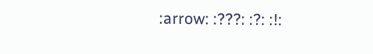:arrow: :???: :?: :!: